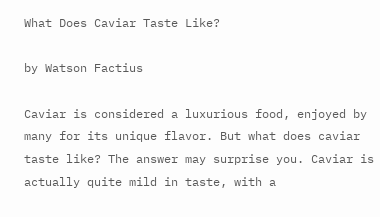What Does Caviar Taste Like?

by Watson Factius

Caviar is considered a luxurious food, enjoyed by many for its unique flavor. But what does caviar taste like? The answer may surprise you. Caviar is actually quite mild in taste, with a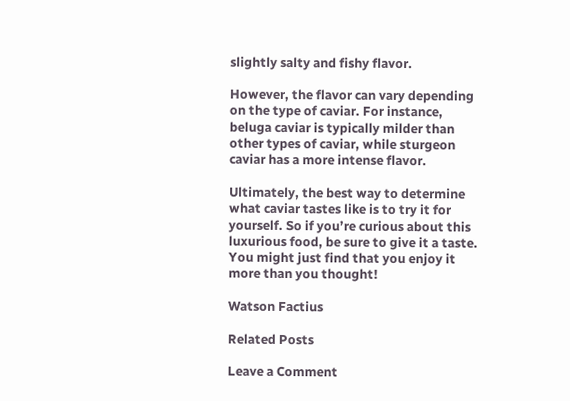slightly salty and fishy flavor.

However, the flavor can vary depending on the type of caviar. For instance, beluga caviar is typically milder than other types of caviar, while sturgeon caviar has a more intense flavor.

Ultimately, the best way to determine what caviar tastes like is to try it for yourself. So if you’re curious about this luxurious food, be sure to give it a taste. You might just find that you enjoy it more than you thought!

Watson Factius

Related Posts

Leave a Comment